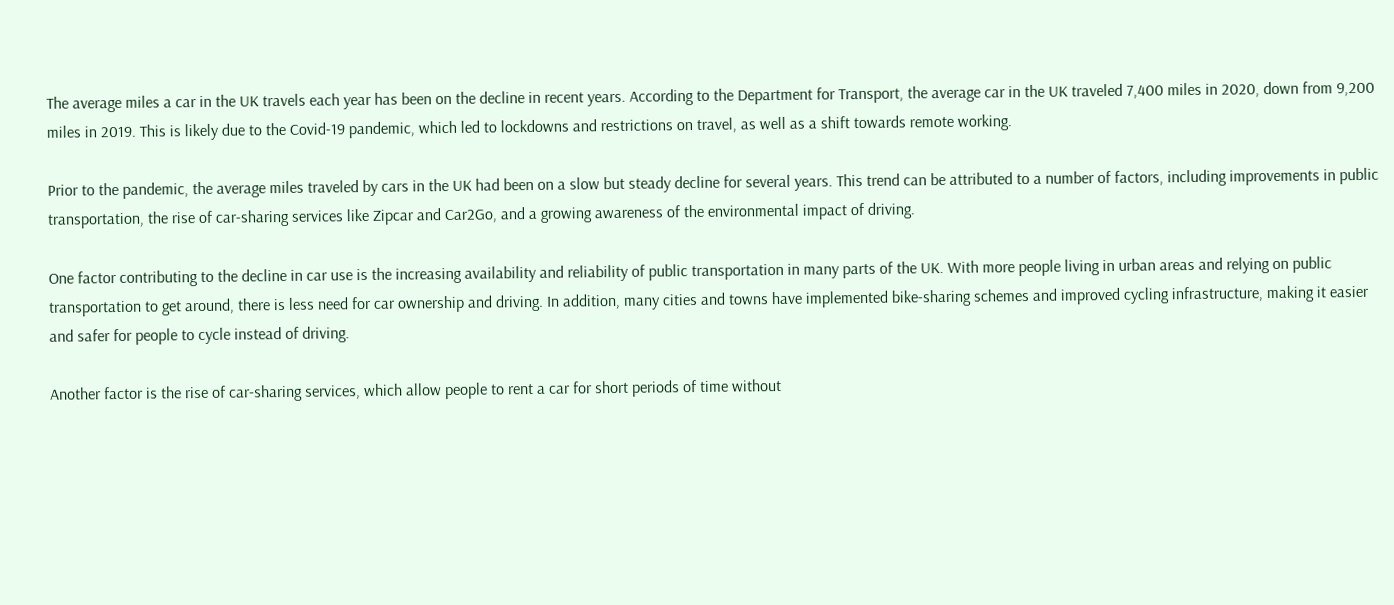The average miles a car in the UK travels each year has been on the decline in recent years. According to the Department for Transport, the average car in the UK traveled 7,400 miles in 2020, down from 9,200 miles in 2019. This is likely due to the Covid-19 pandemic, which led to lockdowns and restrictions on travel, as well as a shift towards remote working.

Prior to the pandemic, the average miles traveled by cars in the UK had been on a slow but steady decline for several years. This trend can be attributed to a number of factors, including improvements in public transportation, the rise of car-sharing services like Zipcar and Car2Go, and a growing awareness of the environmental impact of driving.

One factor contributing to the decline in car use is the increasing availability and reliability of public transportation in many parts of the UK. With more people living in urban areas and relying on public transportation to get around, there is less need for car ownership and driving. In addition, many cities and towns have implemented bike-sharing schemes and improved cycling infrastructure, making it easier and safer for people to cycle instead of driving.

Another factor is the rise of car-sharing services, which allow people to rent a car for short periods of time without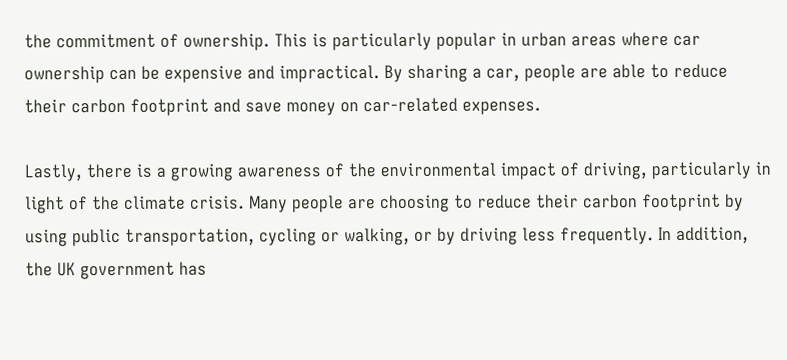the commitment of ownership. This is particularly popular in urban areas where car ownership can be expensive and impractical. By sharing a car, people are able to reduce their carbon footprint and save money on car-related expenses.

Lastly, there is a growing awareness of the environmental impact of driving, particularly in light of the climate crisis. Many people are choosing to reduce their carbon footprint by using public transportation, cycling or walking, or by driving less frequently. In addition, the UK government has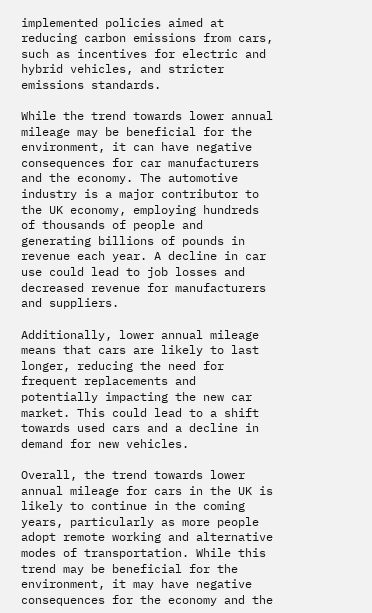implemented policies aimed at reducing carbon emissions from cars, such as incentives for electric and hybrid vehicles, and stricter emissions standards.

While the trend towards lower annual mileage may be beneficial for the environment, it can have negative consequences for car manufacturers and the economy. The automotive industry is a major contributor to the UK economy, employing hundreds of thousands of people and generating billions of pounds in revenue each year. A decline in car use could lead to job losses and decreased revenue for manufacturers and suppliers.

Additionally, lower annual mileage means that cars are likely to last longer, reducing the need for frequent replacements and potentially impacting the new car market. This could lead to a shift towards used cars and a decline in demand for new vehicles.

Overall, the trend towards lower annual mileage for cars in the UK is likely to continue in the coming years, particularly as more people adopt remote working and alternative modes of transportation. While this trend may be beneficial for the environment, it may have negative consequences for the economy and the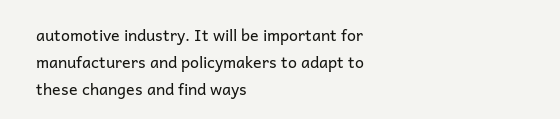automotive industry. It will be important for manufacturers and policymakers to adapt to these changes and find ways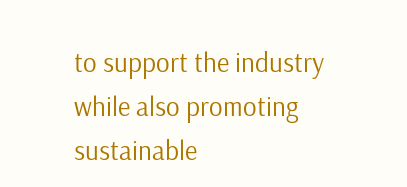to support the industry while also promoting sustainable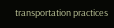transportation practices